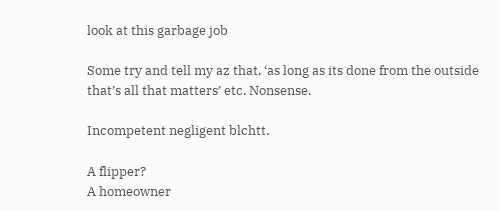look at this garbage job

Some try and tell my az that, ‘as long as its done from the outside that’s all that matters’ etc. Nonsense.

Incompetent negligent blchtt.

A flipper?
A homeowner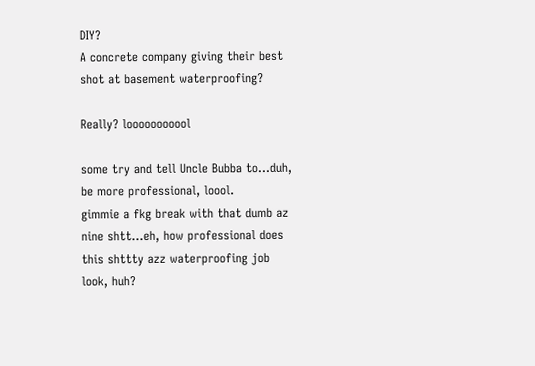DIY?
A concrete company giving their best shot at basement waterproofing?

Really? looooooooool

some try and tell Uncle Bubba to…duh, be more professional, loool.
gimmie a fkg break with that dumb az nine shtt…eh, how professional does this shttty azz waterproofing job look, huh?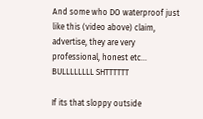And some who DO waterproof just like this (video above) claim, advertise, they are very professional, honest etc… BULLLLLLLL SHTTTTTT

If its that sloppy outside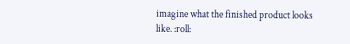imagine what the finished product looks like. :roll: